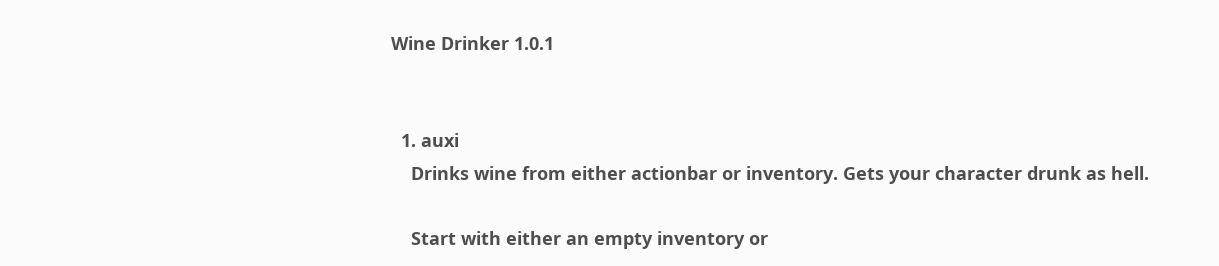Wine Drinker 1.0.1


  1. auxi
    Drinks wine from either actionbar or inventory. Gets your character drunk as hell.

    Start with either an empty inventory or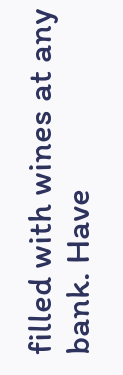filled with wines at any bank. Have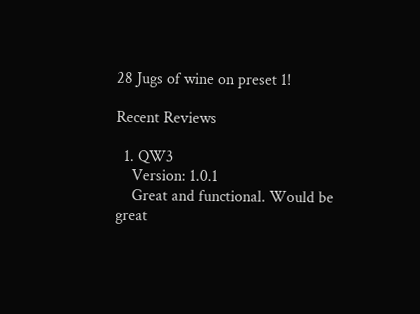28 Jugs of wine on preset 1!

Recent Reviews

  1. QW3
    Version: 1.0.1
    Great and functional. Would be great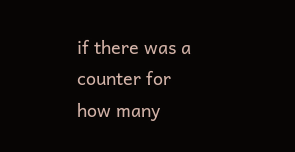if there was a counter for how many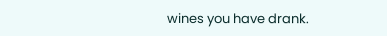wines you have drank.